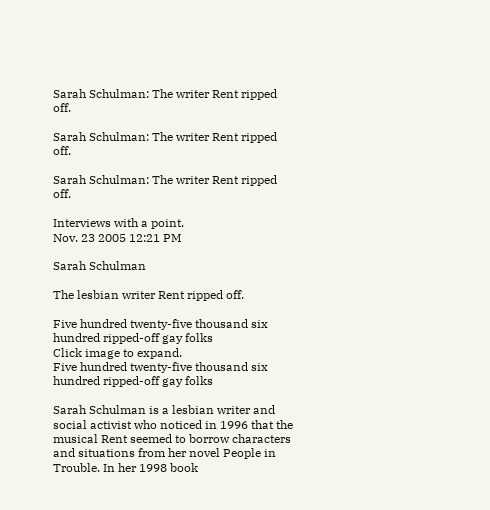Sarah Schulman: The writer Rent ripped off.

Sarah Schulman: The writer Rent ripped off.

Sarah Schulman: The writer Rent ripped off.

Interviews with a point.
Nov. 23 2005 12:21 PM

Sarah Schulman

The lesbian writer Rent ripped off.

Five hundred twenty-five thousand six hundred ripped-off gay folks
Click image to expand.
Five hundred twenty-five thousand six hundred ripped-off gay folks

Sarah Schulman is a lesbian writer and social activist who noticed in 1996 that the musical Rent seemed to borrow characters and situations from her novel People in Trouble. In her 1998 book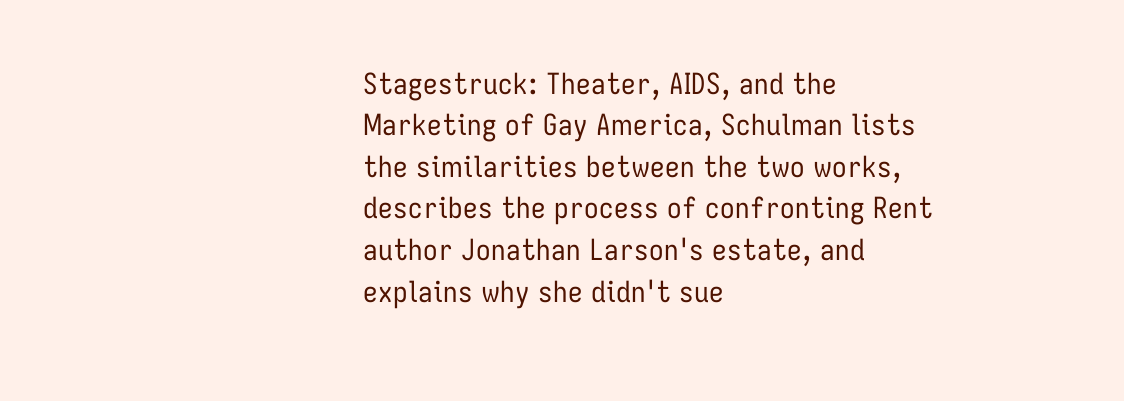Stagestruck: Theater, AIDS, and the Marketing of Gay America, Schulman lists the similarities between the two works, describes the process of confronting Rent author Jonathan Larson's estate, and explains why she didn't sue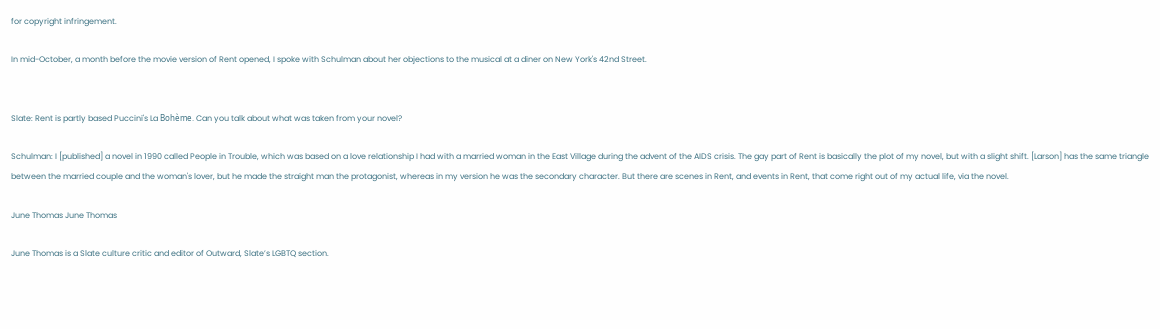for copyright infringement.

In mid-October, a month before the movie version of Rent opened, I spoke with Schulman about her objections to the musical at a diner on New York's 42nd Street.


Slate: Rent is partly based Puccini's La Bohème. Can you talk about what was taken from your novel?

Schulman: I [published] a novel in 1990 called People in Trouble, which was based on a love relationship I had with a married woman in the East Village during the advent of the AIDS crisis. The gay part of Rent is basically the plot of my novel, but with a slight shift. [Larson] has the same triangle between the married couple and the woman's lover, but he made the straight man the protagonist, whereas in my version he was the secondary character. But there are scenes in Rent, and events in Rent, that come right out of my actual life, via the novel.

June Thomas June Thomas

June Thomas is a Slate culture critic and editor of Outward, Slate’s LGBTQ section.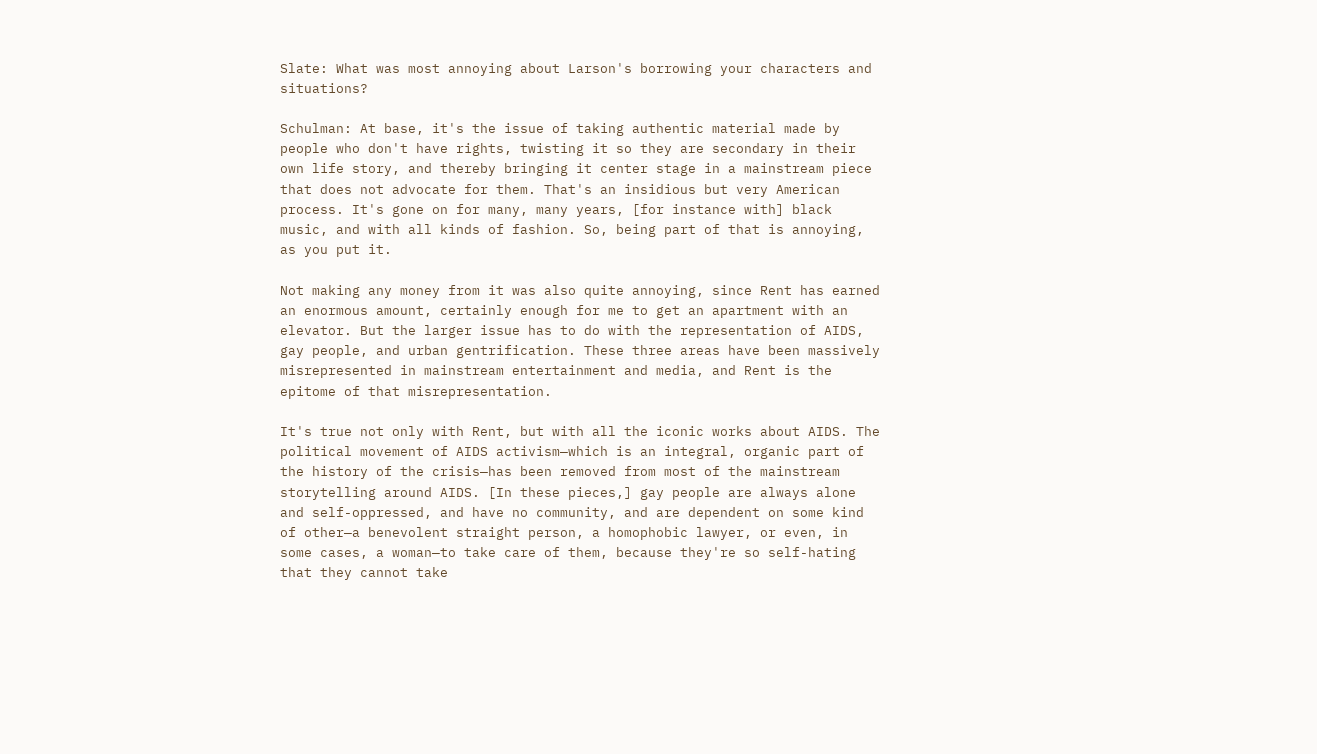Slate: What was most annoying about Larson's borrowing your characters and situations?

Schulman: At base, it's the issue of taking authentic material made by people who don't have rights, twisting it so they are secondary in their own life story, and thereby bringing it center stage in a mainstream piece that does not advocate for them. That's an insidious but very American process. It's gone on for many, many years, [for instance with] black music, and with all kinds of fashion. So, being part of that is annoying, as you put it.

Not making any money from it was also quite annoying, since Rent has earned an enormous amount, certainly enough for me to get an apartment with an elevator. But the larger issue has to do with the representation of AIDS, gay people, and urban gentrification. These three areas have been massively misrepresented in mainstream entertainment and media, and Rent is the epitome of that misrepresentation.

It's true not only with Rent, but with all the iconic works about AIDS. The political movement of AIDS activism—which is an integral, organic part of the history of the crisis—has been removed from most of the mainstream storytelling around AIDS. [In these pieces,] gay people are always alone and self-oppressed, and have no community, and are dependent on some kind of other—a benevolent straight person, a homophobic lawyer, or even, in some cases, a woman—to take care of them, because they're so self-hating that they cannot take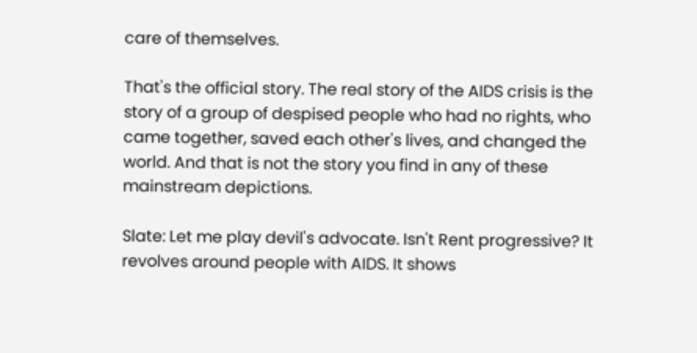care of themselves.

That's the official story. The real story of the AIDS crisis is the story of a group of despised people who had no rights, who came together, saved each other's lives, and changed the world. And that is not the story you find in any of these mainstream depictions.

Slate: Let me play devil's advocate. Isn't Rent progressive? It revolves around people with AIDS. It shows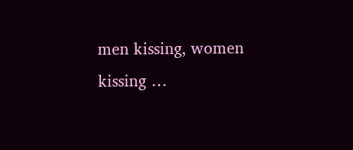men kissing, women kissing …